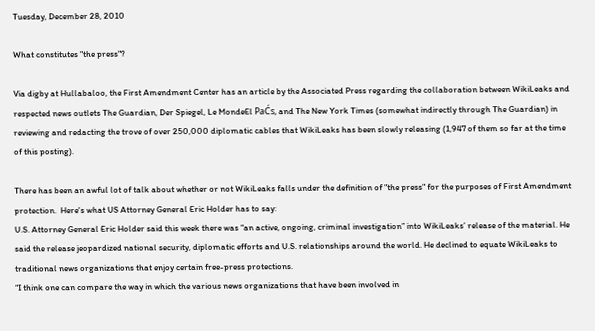Tuesday, December 28, 2010

What constitutes "the press"?

Via digby at Hullabaloo, the First Amendment Center has an article by the Associated Press regarding the collaboration between WikiLeaks and respected news outlets The Guardian, Der Spiegel, Le MondeEl PaĆs, and The New York Times (somewhat indirectly through The Guardian) in reviewing and redacting the trove of over 250,000 diplomatic cables that WikiLeaks has been slowly releasing (1,947 of them so far at the time of this posting).

There has been an awful lot of talk about whether or not WikiLeaks falls under the definition of "the press" for the purposes of First Amendment protection.  Here's what US Attorney General Eric Holder has to say:
U.S. Attorney General Eric Holder said this week there was “an active, ongoing, criminal investigation” into WikiLeaks’ release of the material. He said the release jeopardized national security, diplomatic efforts and U.S. relationships around the world. He declined to equate WikiLeaks to traditional news organizations that enjoy certain free-press protections.
“I think one can compare the way in which the various news organizations that have been involved in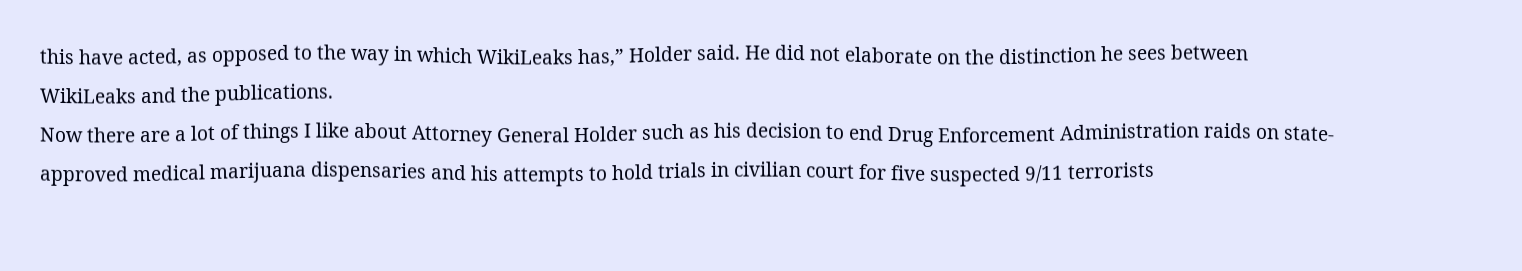this have acted, as opposed to the way in which WikiLeaks has,” Holder said. He did not elaborate on the distinction he sees between WikiLeaks and the publications.
Now there are a lot of things I like about Attorney General Holder such as his decision to end Drug Enforcement Administration raids on state-approved medical marijuana dispensaries and his attempts to hold trials in civilian court for five suspected 9/11 terrorists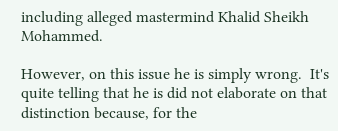including alleged mastermind Khalid Sheikh Mohammed.

However, on this issue he is simply wrong.  It's quite telling that he is did not elaborate on that distinction because, for the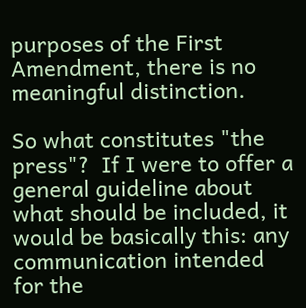purposes of the First Amendment, there is no meaningful distinction.

So what constitutes "the press"?  If I were to offer a general guideline about what should be included, it would be basically this: any communication intended for the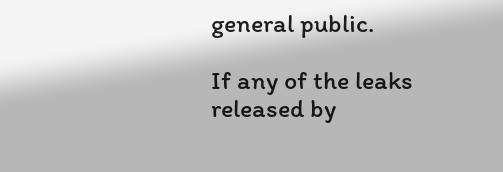general public.

If any of the leaks released by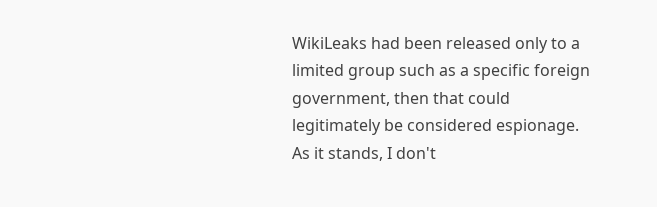WikiLeaks had been released only to a limited group such as a specific foreign government, then that could legitimately be considered espionage.  As it stands, I don't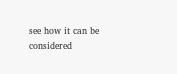see how it can be considered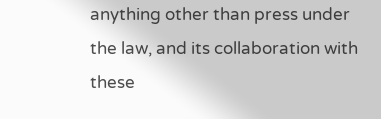anything other than press under the law, and its collaboration with these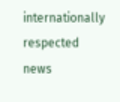internationally respected news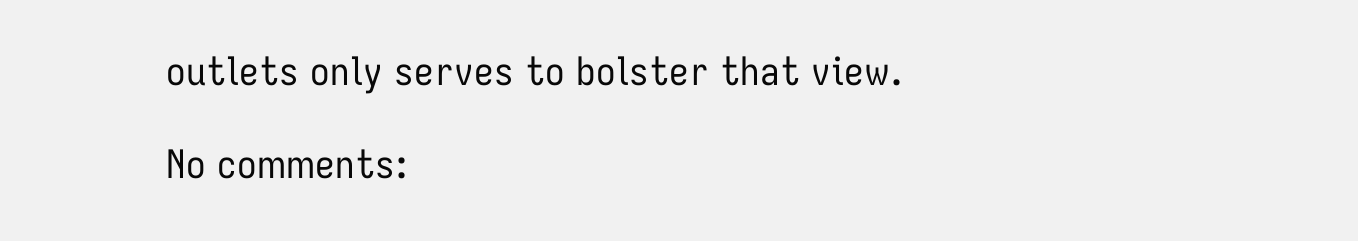outlets only serves to bolster that view.

No comments: